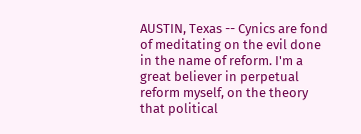AUSTIN, Texas -- Cynics are fond of meditating on the evil done in the name of reform. I'm a great believer in perpetual reform myself, on the theory that political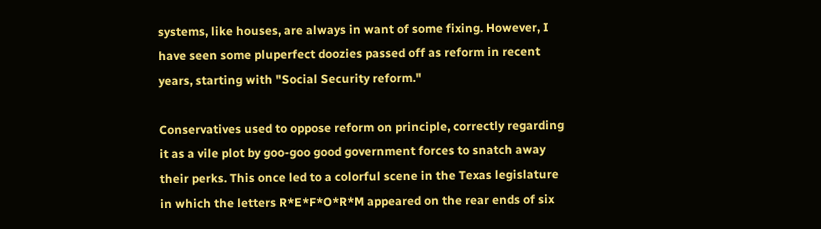systems, like houses, are always in want of some fixing. However, I have seen some pluperfect doozies passed off as reform in recent years, starting with "Social Security reform."

Conservatives used to oppose reform on principle, correctly regarding it as a vile plot by goo-goo good government forces to snatch away their perks. This once led to a colorful scene in the Texas legislature in which the letters R*E*F*O*R*M appeared on the rear ends of six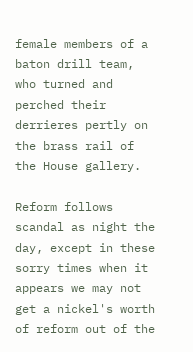female members of a baton drill team, who turned and perched their derrieres pertly on the brass rail of the House gallery.

Reform follows scandal as night the day, except in these sorry times when it appears we may not get a nickel's worth of reform out of the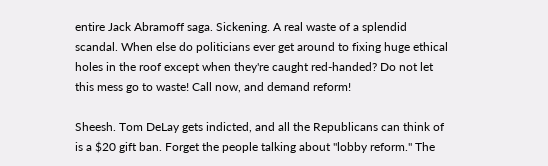entire Jack Abramoff saga. Sickening. A real waste of a splendid scandal. When else do politicians ever get around to fixing huge ethical holes in the roof except when they're caught red-handed? Do not let this mess go to waste! Call now, and demand reform!

Sheesh. Tom DeLay gets indicted, and all the Republicans can think of is a $20 gift ban. Forget the people talking about "lobby reform." The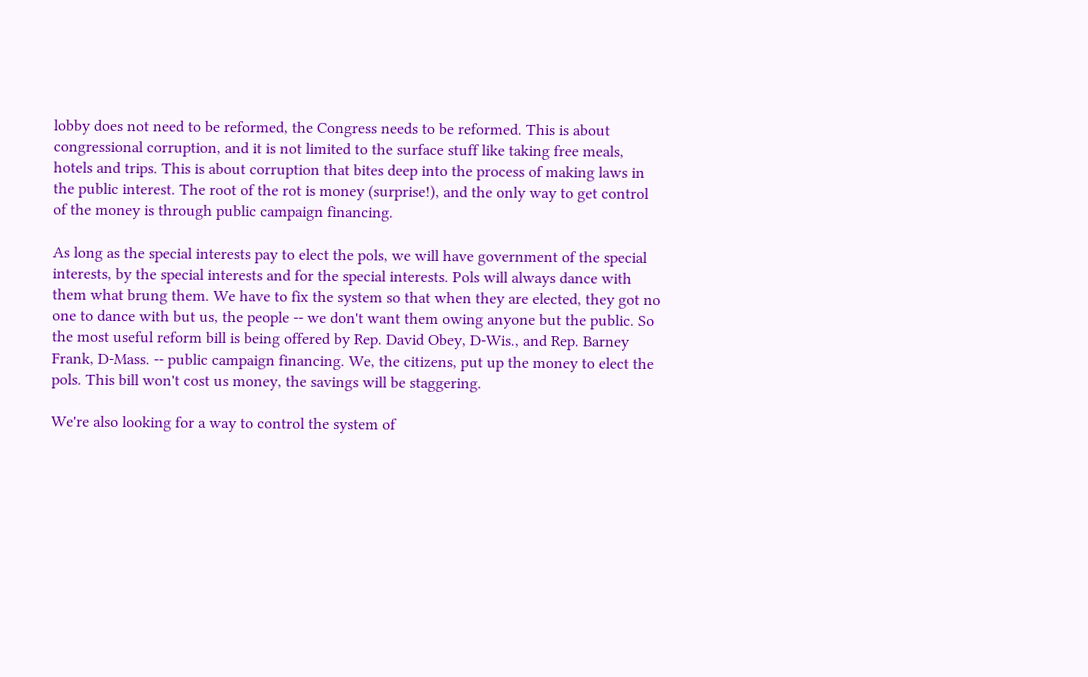lobby does not need to be reformed, the Congress needs to be reformed. This is about congressional corruption, and it is not limited to the surface stuff like taking free meals, hotels and trips. This is about corruption that bites deep into the process of making laws in the public interest. The root of the rot is money (surprise!), and the only way to get control of the money is through public campaign financing.

As long as the special interests pay to elect the pols, we will have government of the special interests, by the special interests and for the special interests. Pols will always dance with them what brung them. We have to fix the system so that when they are elected, they got no one to dance with but us, the people -- we don't want them owing anyone but the public. So the most useful reform bill is being offered by Rep. David Obey, D-Wis., and Rep. Barney Frank, D-Mass. -- public campaign financing. We, the citizens, put up the money to elect the pols. This bill won't cost us money, the savings will be staggering.

We're also looking for a way to control the system of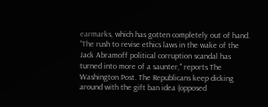earmarks, which has gotten completely out of hand. "The rush to revise ethics laws in the wake of the Jack Abramoff political corruption scandal has turned into more of a saunter," reports The Washington Post. The Republicans keep dicking around with the gift ban idea (opposed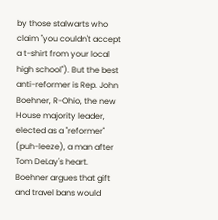by those stalwarts who claim "you couldn't accept a t-shirt from your local high school"). But the best anti-reformer is Rep. John Boehner, R-Ohio, the new House majority leader, elected as a "reformer" (puh-leeze), a man after Tom DeLay's heart. Boehner argues that gift and travel bans would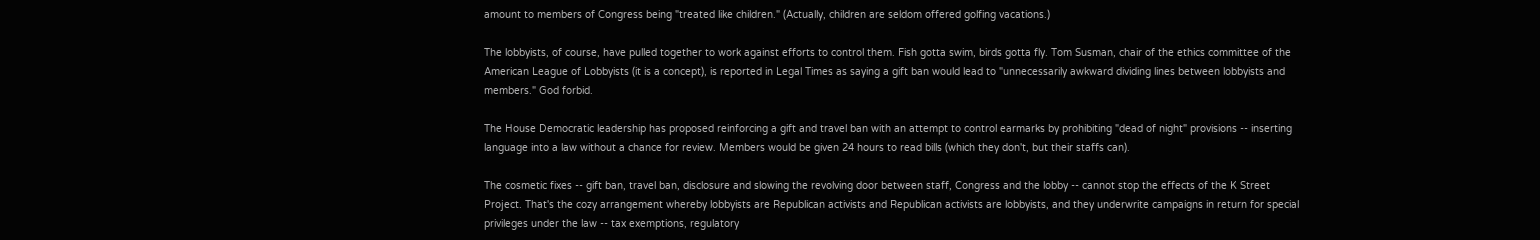amount to members of Congress being "treated like children." (Actually, children are seldom offered golfing vacations.)

The lobbyists, of course, have pulled together to work against efforts to control them. Fish gotta swim, birds gotta fly. Tom Susman, chair of the ethics committee of the American League of Lobbyists (it is a concept), is reported in Legal Times as saying a gift ban would lead to "unnecessarily awkward dividing lines between lobbyists and members." God forbid.

The House Democratic leadership has proposed reinforcing a gift and travel ban with an attempt to control earmarks by prohibiting "dead of night" provisions -- inserting language into a law without a chance for review. Members would be given 24 hours to read bills (which they don't, but their staffs can).

The cosmetic fixes -- gift ban, travel ban, disclosure and slowing the revolving door between staff, Congress and the lobby -- cannot stop the effects of the K Street Project. That's the cozy arrangement whereby lobbyists are Republican activists and Republican activists are lobbyists, and they underwrite campaigns in return for special privileges under the law -- tax exemptions, regulatory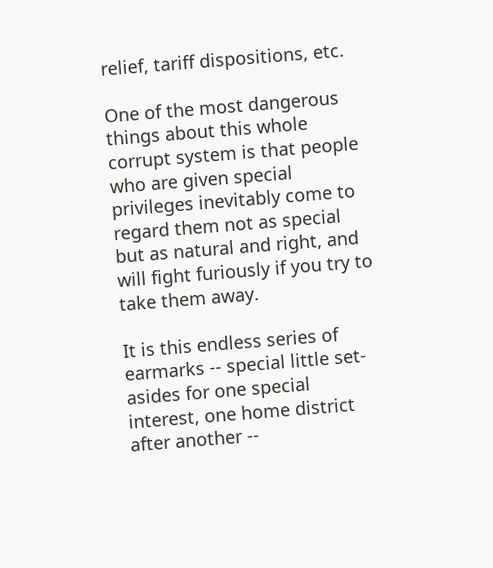relief, tariff dispositions, etc.

One of the most dangerous things about this whole corrupt system is that people who are given special privileges inevitably come to regard them not as special but as natural and right, and will fight furiously if you try to take them away.

It is this endless series of earmarks -- special little set-asides for one special interest, one home district after another --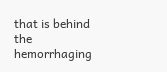that is behind the hemorrhaging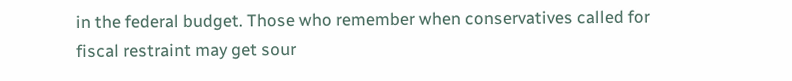in the federal budget. Those who remember when conservatives called for fiscal restraint may get sour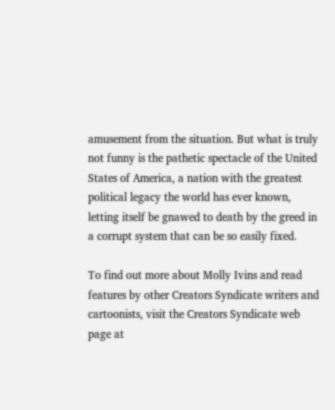amusement from the situation. But what is truly not funny is the pathetic spectacle of the United States of America, a nation with the greatest political legacy the world has ever known, letting itself be gnawed to death by the greed in a corrupt system that can be so easily fixed.

To find out more about Molly Ivins and read features by other Creators Syndicate writers and cartoonists, visit the Creators Syndicate web page at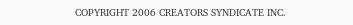COPYRIGHT 2006 CREATORS SYNDICATE INC.